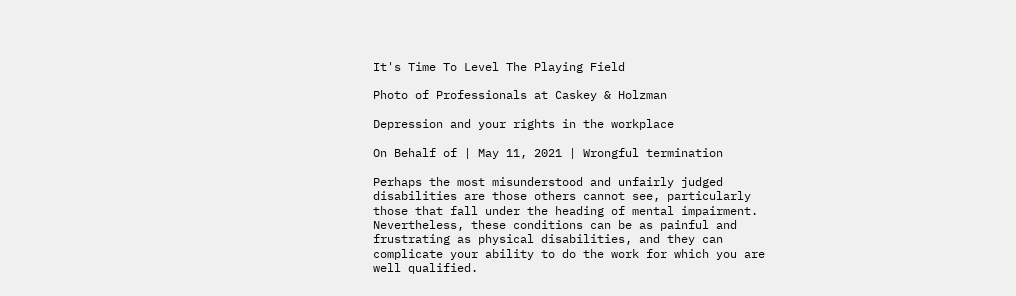It's Time To Level The Playing Field

Photo of Professionals at Caskey & Holzman

Depression and your rights in the workplace

On Behalf of | May 11, 2021 | Wrongful termination

Perhaps the most misunderstood and unfairly judged disabilities are those others cannot see, particularly those that fall under the heading of mental impairment. Nevertheless, these conditions can be as painful and frustrating as physical disabilities, and they can complicate your ability to do the work for which you are well qualified.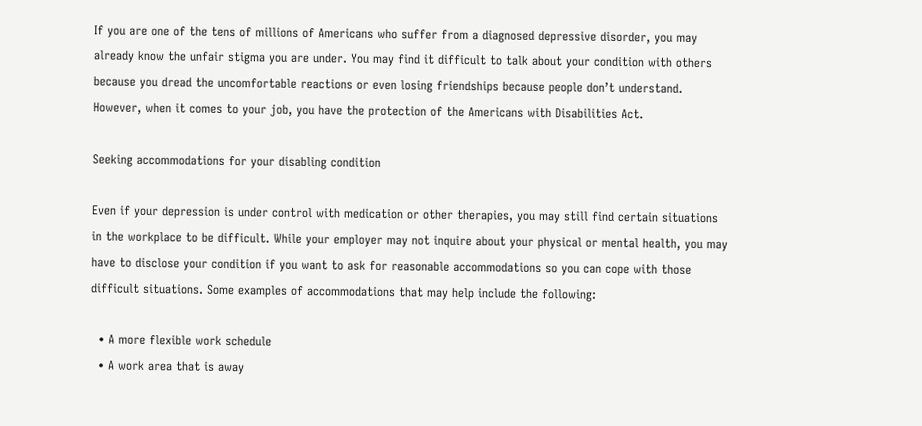If you are one of the tens of millions of Americans who suffer from a diagnosed depressive disorder, you may already know the unfair stigma you are under. You may find it difficult to talk about your condition with others because you dread the uncomfortable reactions or even losing friendships because people don’t understand. However, when it comes to your job, you have the protection of the Americans with Disabilities Act.

Seeking accommodations for your disabling condition

Even if your depression is under control with medication or other therapies, you may still find certain situations in the workplace to be difficult. While your employer may not inquire about your physical or mental health, you may have to disclose your condition if you want to ask for reasonable accommodations so you can cope with those difficult situations. Some examples of accommodations that may help include the following:

  • A more flexible work schedule
  • A work area that is away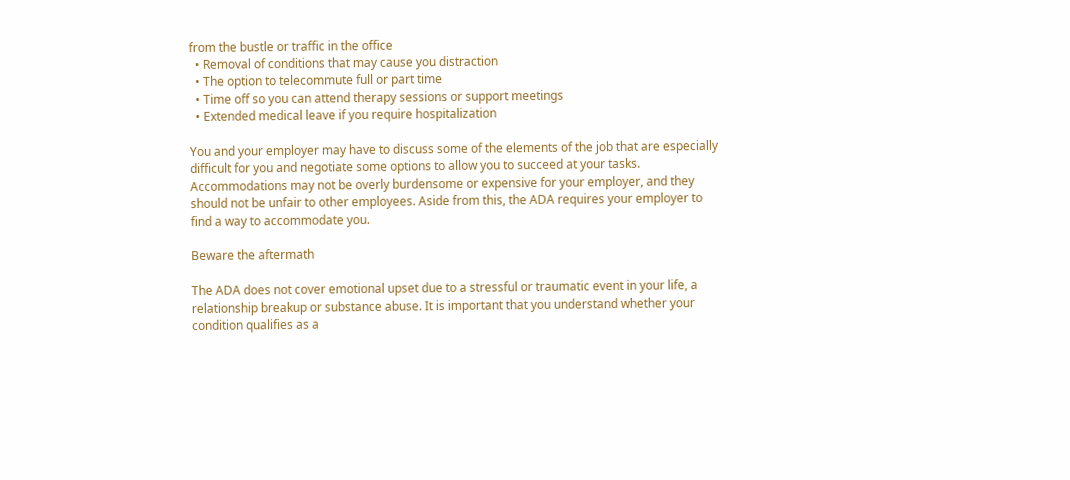from the bustle or traffic in the office
  • Removal of conditions that may cause you distraction
  • The option to telecommute full or part time
  • Time off so you can attend therapy sessions or support meetings
  • Extended medical leave if you require hospitalization

You and your employer may have to discuss some of the elements of the job that are especially difficult for you and negotiate some options to allow you to succeed at your tasks. Accommodations may not be overly burdensome or expensive for your employer, and they should not be unfair to other employees. Aside from this, the ADA requires your employer to find a way to accommodate you.

Beware the aftermath

The ADA does not cover emotional upset due to a stressful or traumatic event in your life, a relationship breakup or substance abuse. It is important that you understand whether your condition qualifies as a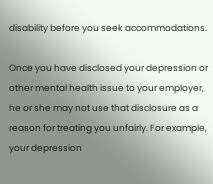disability before you seek accommodations.

Once you have disclosed your depression or other mental health issue to your employer, he or she may not use that disclosure as a reason for treating you unfairly. For example, your depression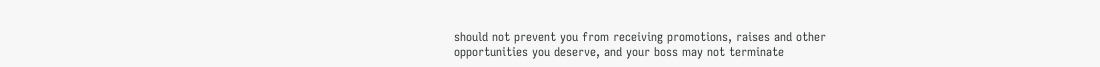should not prevent you from receiving promotions, raises and other opportunities you deserve, and your boss may not terminate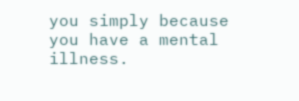you simply because you have a mental illness.